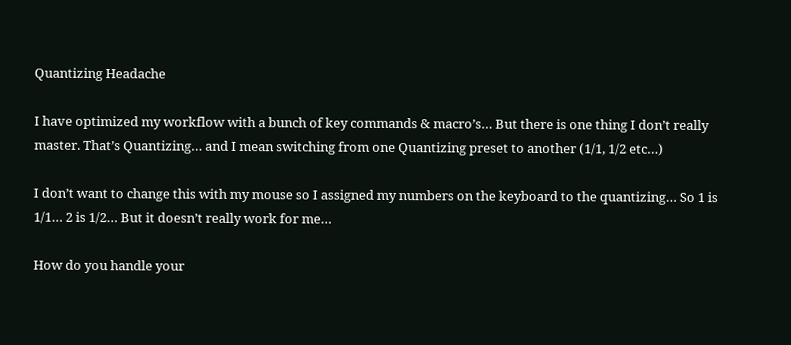Quantizing Headache

I have optimized my workflow with a bunch of key commands & macro’s… But there is one thing I don’t really master. That’s Quantizing… and I mean switching from one Quantizing preset to another (1/1, 1/2 etc…)

I don’t want to change this with my mouse so I assigned my numbers on the keyboard to the quantizing… So 1 is 1/1… 2 is 1/2… But it doesn’t really work for me…

How do you handle your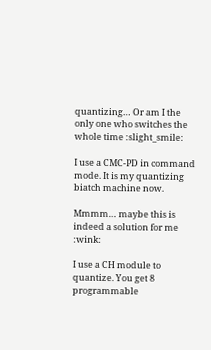quantizing… Or am I the only one who switches the whole time :slight_smile:

I use a CMC-PD in command mode. It is my quantizing biatch machine now.

Mmmm… maybe this is indeed a solution for me :wink:

I use a CH module to quantize. You get 8 programmable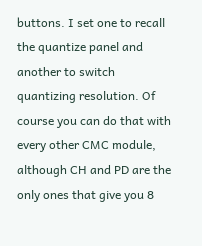buttons. I set one to recall the quantize panel and another to switch quantizing resolution. Of course you can do that with every other CMC module, although CH and PD are the only ones that give you 8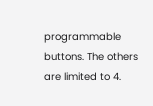programmable buttons. The others are limited to 4.